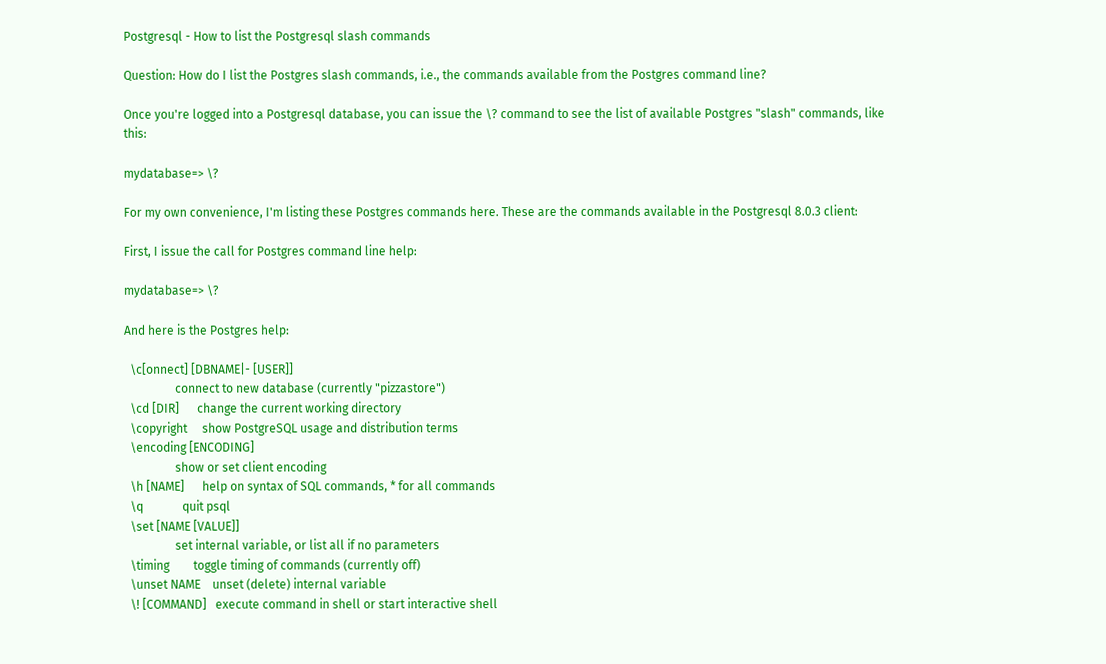Postgresql - How to list the Postgresql slash commands

Question: How do I list the Postgres slash commands, i.e., the commands available from the Postgres command line?

Once you're logged into a Postgresql database, you can issue the \? command to see the list of available Postgres "slash" commands, like this:

mydatabase=> \?

For my own convenience, I'm listing these Postgres commands here. These are the commands available in the Postgresql 8.0.3 client:

First, I issue the call for Postgres command line help:

mydatabase=> \?

And here is the Postgres help:

  \c[onnect] [DBNAME|- [USER]]
                 connect to new database (currently "pizzastore")
  \cd [DIR]      change the current working directory
  \copyright     show PostgreSQL usage and distribution terms
  \encoding [ENCODING]
                 show or set client encoding
  \h [NAME]      help on syntax of SQL commands, * for all commands
  \q             quit psql
  \set [NAME [VALUE]]
                 set internal variable, or list all if no parameters
  \timing        toggle timing of commands (currently off)
  \unset NAME    unset (delete) internal variable
  \! [COMMAND]   execute command in shell or start interactive shell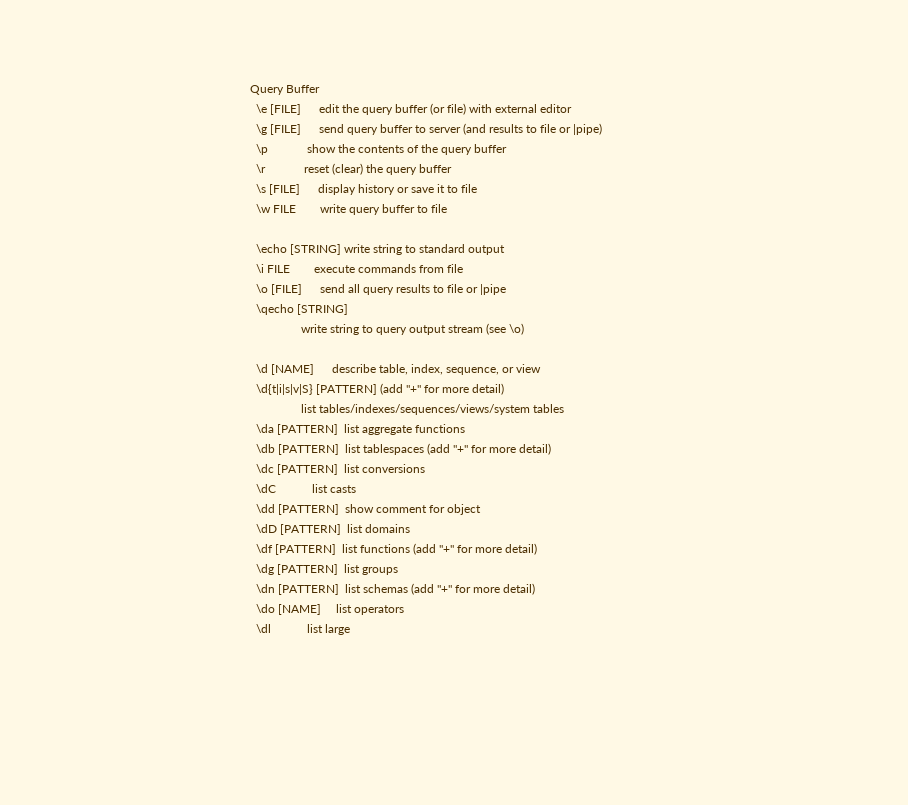Query Buffer
  \e [FILE]      edit the query buffer (or file) with external editor
  \g [FILE]      send query buffer to server (and results to file or |pipe)
  \p             show the contents of the query buffer
  \r             reset (clear) the query buffer
  \s [FILE]      display history or save it to file
  \w FILE        write query buffer to file

  \echo [STRING] write string to standard output
  \i FILE        execute commands from file
  \o [FILE]      send all query results to file or |pipe
  \qecho [STRING]
                 write string to query output stream (see \o)

  \d [NAME]      describe table, index, sequence, or view
  \d{t|i|s|v|S} [PATTERN] (add "+" for more detail)
                 list tables/indexes/sequences/views/system tables
  \da [PATTERN]  list aggregate functions
  \db [PATTERN]  list tablespaces (add "+" for more detail)
  \dc [PATTERN]  list conversions
  \dC            list casts
  \dd [PATTERN]  show comment for object
  \dD [PATTERN]  list domains
  \df [PATTERN]  list functions (add "+" for more detail)
  \dg [PATTERN]  list groups
  \dn [PATTERN]  list schemas (add "+" for more detail)
  \do [NAME]     list operators
  \dl            list large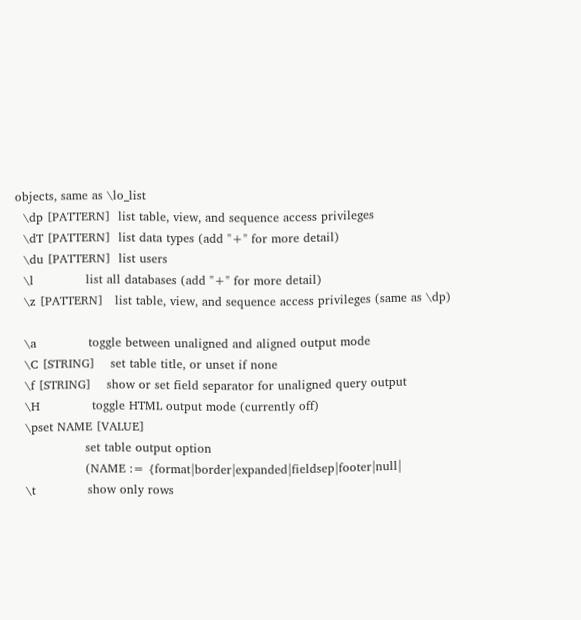objects, same as \lo_list
  \dp [PATTERN]  list table, view, and sequence access privileges
  \dT [PATTERN]  list data types (add "+" for more detail)
  \du [PATTERN]  list users
  \l             list all databases (add "+" for more detail)
  \z [PATTERN]   list table, view, and sequence access privileges (same as \dp)

  \a             toggle between unaligned and aligned output mode
  \C [STRING]    set table title, or unset if none
  \f [STRING]    show or set field separator for unaligned query output
  \H             toggle HTML output mode (currently off)
  \pset NAME [VALUE]
                 set table output option
                 (NAME := {format|border|expanded|fieldsep|footer|null|
  \t             show only rows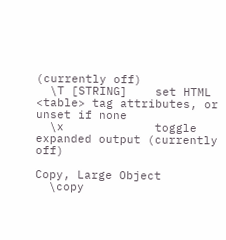(currently off)
  \T [STRING]    set HTML <table> tag attributes, or unset if none
  \x             toggle expanded output (currently off)

Copy, Large Object
  \copy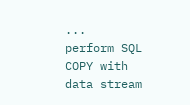...      perform SQL COPY with data stream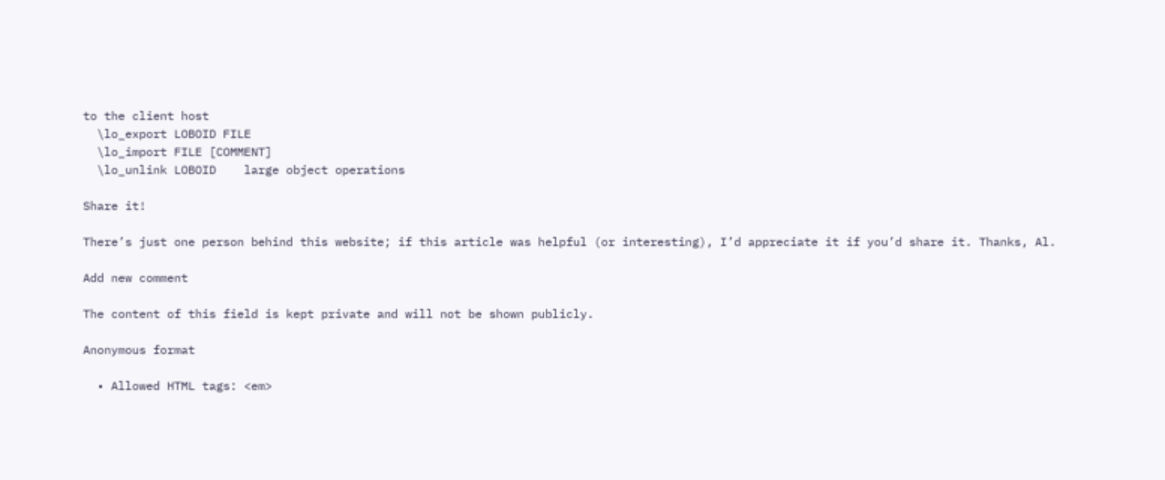to the client host
  \lo_export LOBOID FILE
  \lo_import FILE [COMMENT]
  \lo_unlink LOBOID    large object operations

Share it!

There’s just one person behind this website; if this article was helpful (or interesting), I’d appreciate it if you’d share it. Thanks, Al.

Add new comment

The content of this field is kept private and will not be shown publicly.

Anonymous format

  • Allowed HTML tags: <em>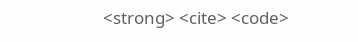<strong> <cite> <code>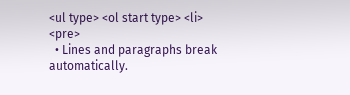<ul type> <ol start type> <li> <pre>
  • Lines and paragraphs break automatically.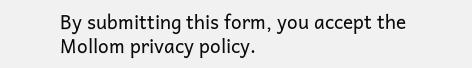By submitting this form, you accept the Mollom privacy policy.